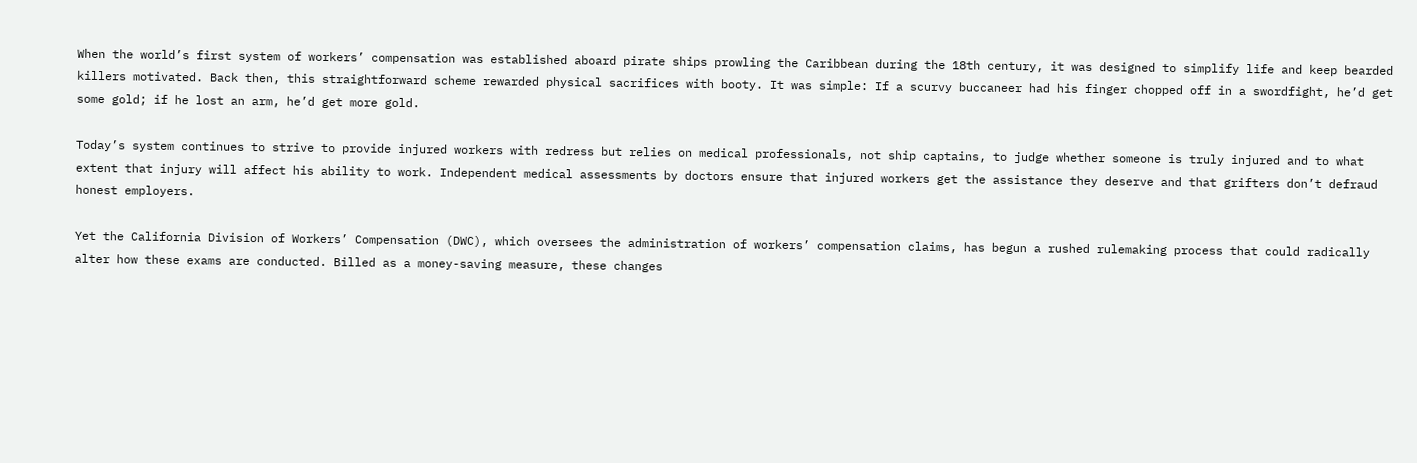When the world’s first system of workers’ compensation was established aboard pirate ships prowling the Caribbean during the 18th century, it was designed to simplify life and keep bearded killers motivated. Back then, this straightforward scheme rewarded physical sacrifices with booty. It was simple: If a scurvy buccaneer had his finger chopped off in a swordfight, he’d get some gold; if he lost an arm, he’d get more gold.

Today’s system continues to strive to provide injured workers with redress but relies on medical professionals, not ship captains, to judge whether someone is truly injured and to what extent that injury will affect his ability to work. Independent medical assessments by doctors ensure that injured workers get the assistance they deserve and that grifters don’t defraud honest employers.

Yet the California Division of Workers’ Compensation (DWC), which oversees the administration of workers’ compensation claims, has begun a rushed rulemaking process that could radically alter how these exams are conducted. Billed as a money-saving measure, these changes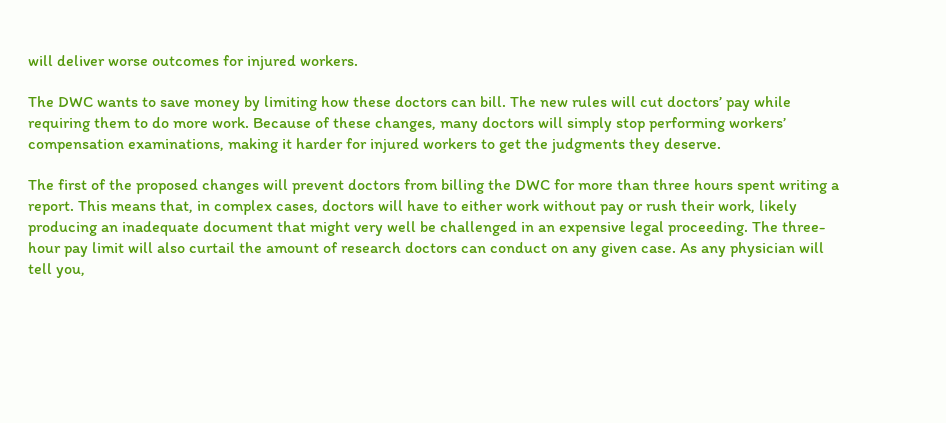will deliver worse outcomes for injured workers.

The DWC wants to save money by limiting how these doctors can bill. The new rules will cut doctors’ pay while requiring them to do more work. Because of these changes, many doctors will simply stop performing workers’ compensation examinations, making it harder for injured workers to get the judgments they deserve.

The first of the proposed changes will prevent doctors from billing the DWC for more than three hours spent writing a report. This means that, in complex cases, doctors will have to either work without pay or rush their work, likely producing an inadequate document that might very well be challenged in an expensive legal proceeding. The three-hour pay limit will also curtail the amount of research doctors can conduct on any given case. As any physician will tell you,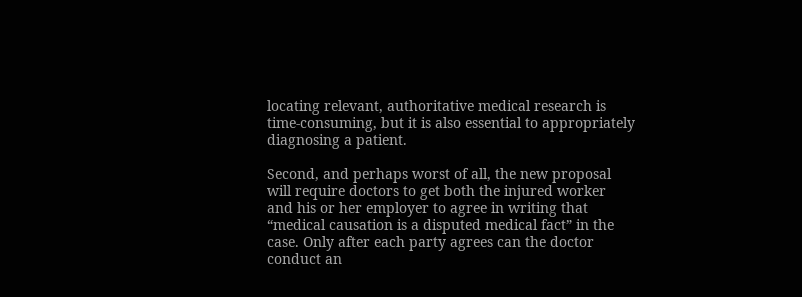locating relevant, authoritative medical research is time-consuming, but it is also essential to appropriately diagnosing a patient.

Second, and perhaps worst of all, the new proposal will require doctors to get both the injured worker and his or her employer to agree in writing that “medical causation is a disputed medical fact” in the case. Only after each party agrees can the doctor conduct an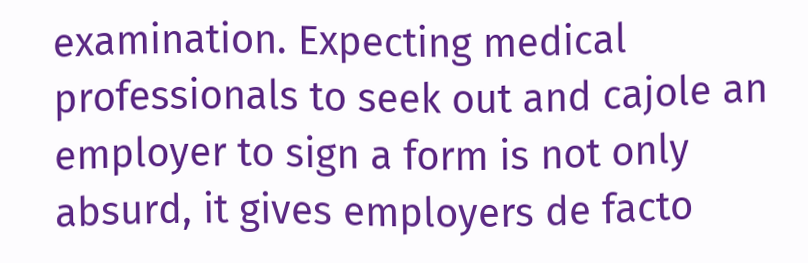examination. Expecting medical professionals to seek out and cajole an employer to sign a form is not only absurd, it gives employers de facto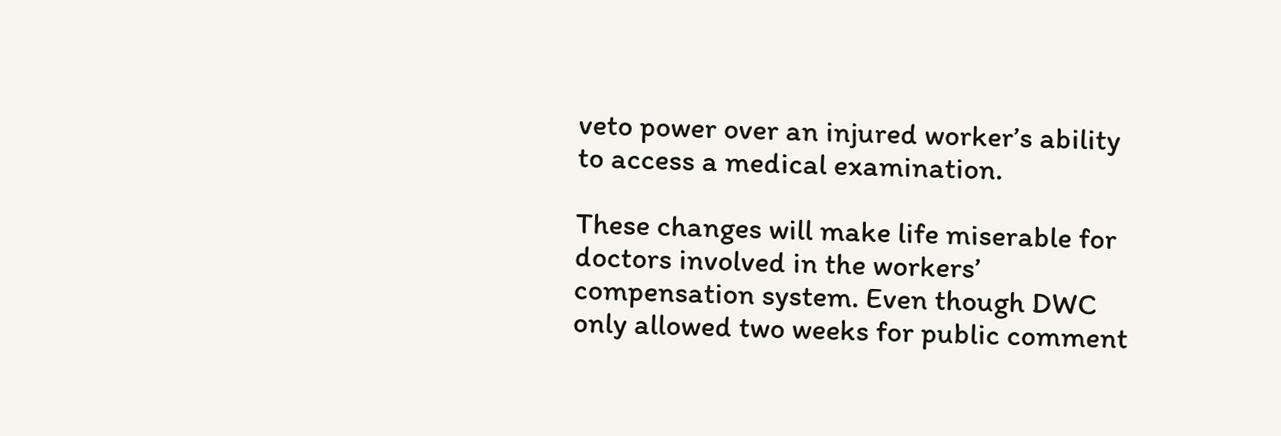veto power over an injured worker’s ability to access a medical examination.

These changes will make life miserable for doctors involved in the workers’ compensation system. Even though DWC only allowed two weeks for public comment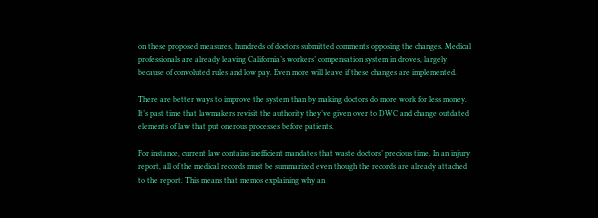on these proposed measures, hundreds of doctors submitted comments opposing the changes. Medical professionals are already leaving California’s workers’ compensation system in droves, largely because of convoluted rules and low pay. Even more will leave if these changes are implemented.

There are better ways to improve the system than by making doctors do more work for less money. It’s past time that lawmakers revisit the authority they’ve given over to DWC and change outdated elements of law that put onerous processes before patients.

For instance, current law contains inefficient mandates that waste doctors’ precious time. In an injury report, all of the medical records must be summarized even though the records are already attached to the report. This means that memos explaining why an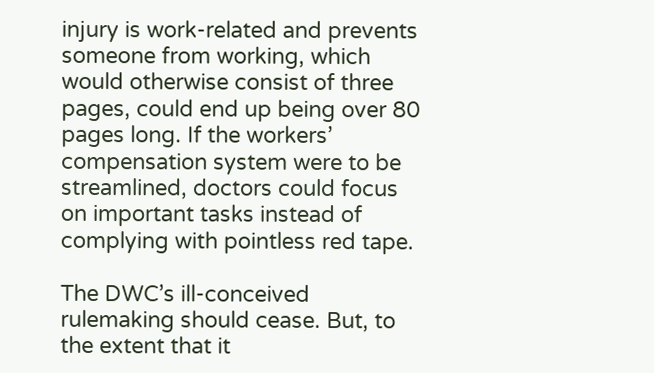injury is work-related and prevents someone from working, which would otherwise consist of three pages, could end up being over 80 pages long. If the workers’ compensation system were to be streamlined, doctors could focus on important tasks instead of complying with pointless red tape.

The DWC’s ill-conceived rulemaking should cease. But, to the extent that it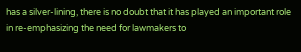has a silver-lining, there is no doubt that it has played an important role in re-emphasizing the need for lawmakers to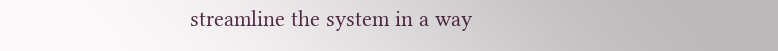streamline the system in a way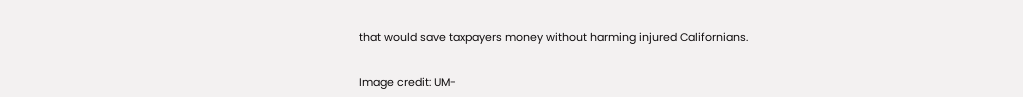that would save taxpayers money without harming injured Californians.


Image credit: UM-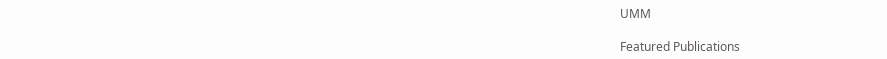UMM

Featured Publications